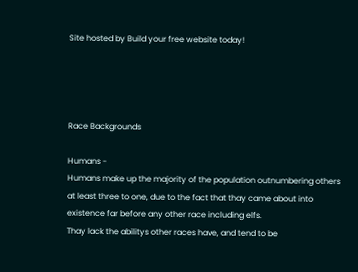Site hosted by Build your free website today!




Race Backgrounds

Humans -
Humans make up the majority of the population outnumbering others at least three to one, due to the fact that thay came about into existence far before any other race including elfs.
Thay lack the abilitys other races have, and tend to be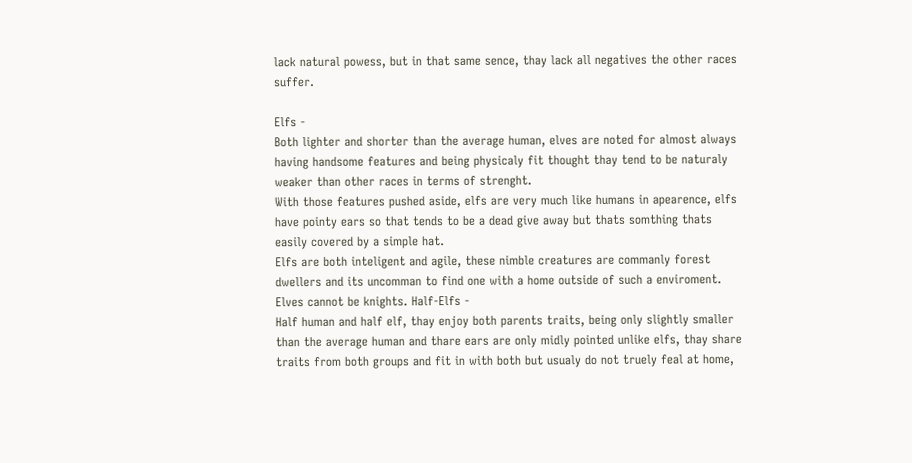lack natural powess, but in that same sence, thay lack all negatives the other races suffer.

Elfs -
Both lighter and shorter than the average human, elves are noted for almost always having handsome features and being physicaly fit thought thay tend to be naturaly weaker than other races in terms of strenght.
With those features pushed aside, elfs are very much like humans in apearence, elfs have pointy ears so that tends to be a dead give away but thats somthing thats easily covered by a simple hat.
Elfs are both inteligent and agile, these nimble creatures are commanly forest dwellers and its uncomman to find one with a home outside of such a enviroment.
Elves cannot be knights. Half-Elfs -
Half human and half elf, thay enjoy both parents traits, being only slightly smaller than the average human and thare ears are only midly pointed unlike elfs, thay share traits from both groups and fit in with both but usualy do not truely feal at home,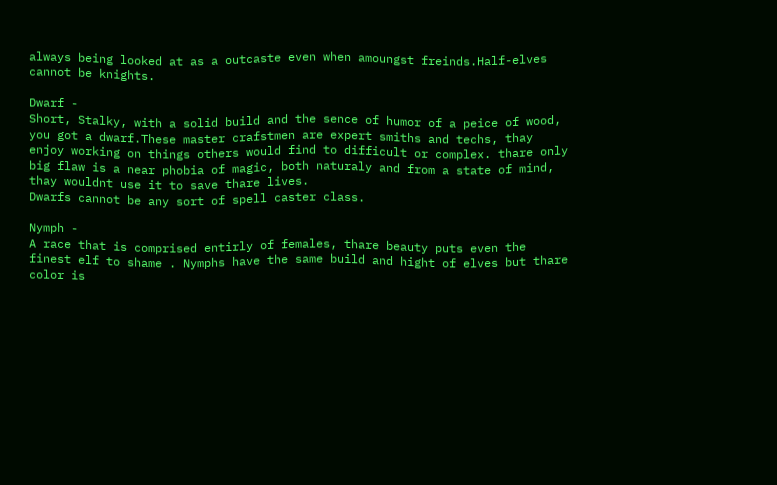always being looked at as a outcaste even when amoungst freinds.Half-elves cannot be knights.

Dwarf -
Short, Stalky, with a solid build and the sence of humor of a peice of wood, you got a dwarf.These master crafstmen are expert smiths and techs, thay enjoy working on things others would find to difficult or complex. thare only big flaw is a near phobia of magic, both naturaly and from a state of mind, thay wouldnt use it to save thare lives.
Dwarfs cannot be any sort of spell caster class.

Nymph -
A race that is comprised entirly of females, thare beauty puts even the finest elf to shame . Nymphs have the same build and hight of elves but thare color is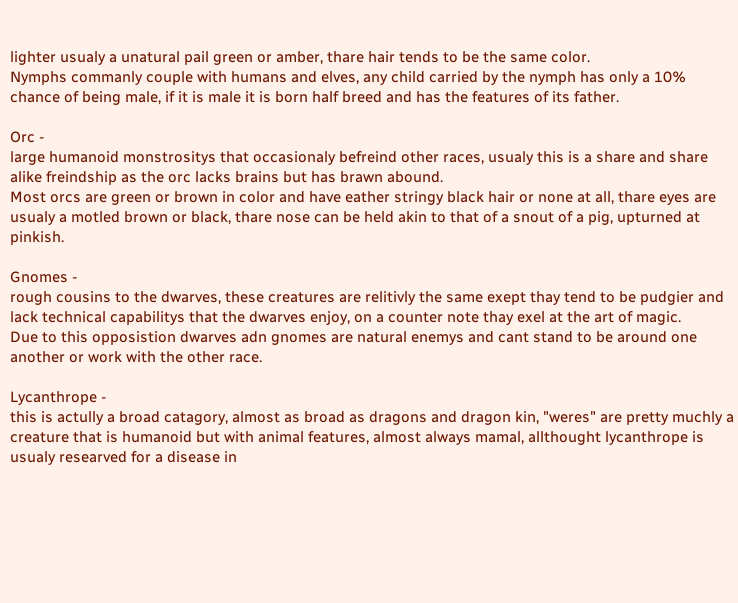lighter usualy a unatural pail green or amber, thare hair tends to be the same color.
Nymphs commanly couple with humans and elves, any child carried by the nymph has only a 10% chance of being male, if it is male it is born half breed and has the features of its father.

Orc -
large humanoid monstrositys that occasionaly befreind other races, usualy this is a share and share alike freindship as the orc lacks brains but has brawn abound.
Most orcs are green or brown in color and have eather stringy black hair or none at all, thare eyes are usualy a motled brown or black, thare nose can be held akin to that of a snout of a pig, upturned at pinkish.

Gnomes -
rough cousins to the dwarves, these creatures are relitivly the same exept thay tend to be pudgier and lack technical capabilitys that the dwarves enjoy, on a counter note thay exel at the art of magic.
Due to this opposistion dwarves adn gnomes are natural enemys and cant stand to be around one another or work with the other race.

Lycanthrope -
this is actully a broad catagory, almost as broad as dragons and dragon kin, "weres" are pretty muchly a creature that is humanoid but with animal features, almost always mamal, allthought lycanthrope is usualy researved for a disease in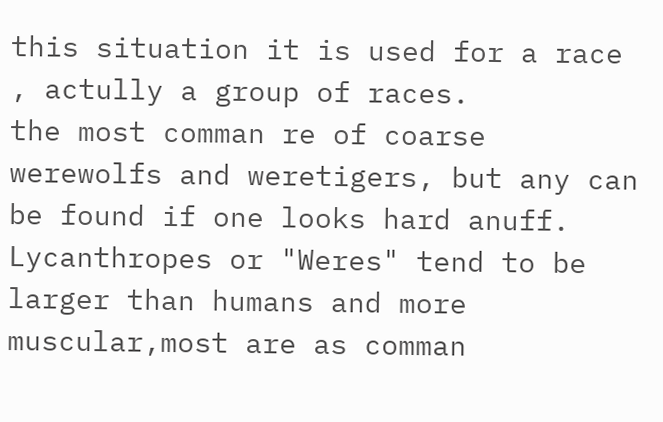this situation it is used for a race , actully a group of races.
the most comman re of coarse werewolfs and weretigers, but any can be found if one looks hard anuff. Lycanthropes or "Weres" tend to be larger than humans and more muscular,most are as comman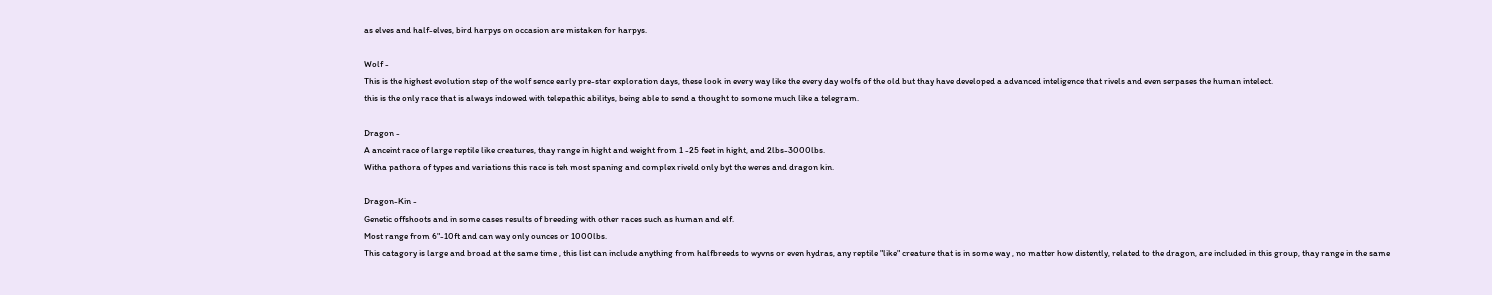as elves and half-elves, bird harpys on occasion are mistaken for harpys.

Wolf -
This is the highest evolution step of the wolf sence early pre-star exploration days, these look in every way like the every day wolfs of the old but thay have developed a advanced inteligence that rivels and even serpases the human intelect.
this is the only race that is always indowed with telepathic abilitys, being able to send a thought to somone much like a telegram.

Dragon -
A anceint race of large reptile like creatures, thay range in hight and weight from 1 -25 feet in hight, and 2lbs-3000lbs.
Witha pathora of types and variations this race is teh most spaning and complex riveld only byt the weres and dragon kin.

Dragon-Kin -
Genetic offshoots and in some cases results of breeding with other races such as human and elf.
Most range from 6"-10ft and can way only ounces or 1000lbs.
This catagory is large and broad at the same time , this list can include anything from halfbreeds to wyvns or even hydras, any reptile "like" creature that is in some way , no matter how distently, related to the dragon, are included in this group, thay range in the same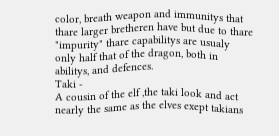color, breath weapon and immunitys that thare larger bretheren have but due to thare "impurity" thare capabilitys are usualy only half that of the dragon, both in abilitys, and defences.
Taki -
A cousin of the elf ,the taki look and act nearly the same as the elves exept takians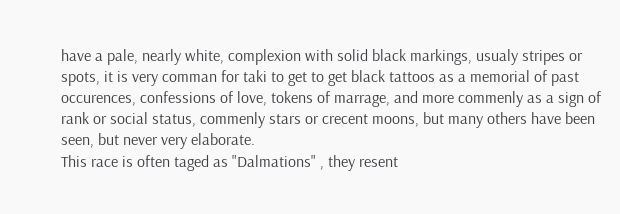have a pale, nearly white, complexion with solid black markings, usualy stripes or spots, it is very comman for taki to get to get black tattoos as a memorial of past occurences, confessions of love, tokens of marrage, and more commenly as a sign of rank or social status, commenly stars or crecent moons, but many others have been seen, but never very elaborate.
This race is often taged as "Dalmations" , they resent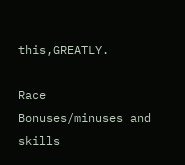this,GREATLY.

Race Bonuses/minuses and skills